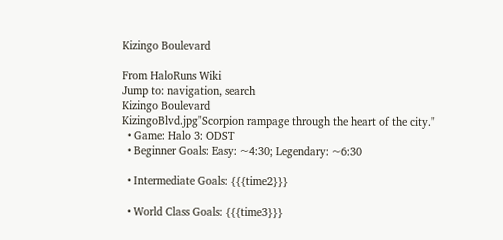Kizingo Boulevard

From HaloRuns Wiki
Jump to: navigation, search
Kizingo Boulevard
KizingoBlvd.jpg"Scorpion rampage through the heart of the city."
  • Game: Halo 3: ODST
  • Beginner Goals: Easy: ~4:30; Legendary: ~6:30

  • Intermediate Goals: {{{time2}}}

  • World Class Goals: {{{time3}}}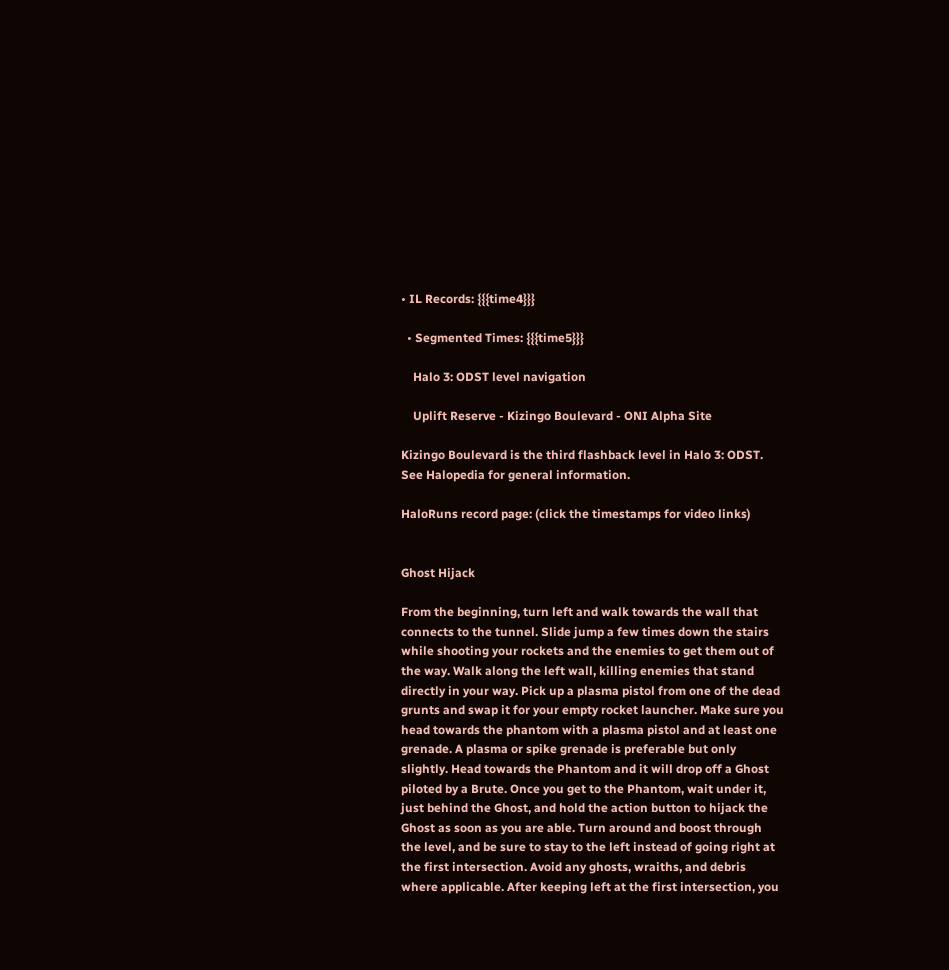• IL Records: {{{time4}}}

  • Segmented Times: {{{time5}}}

    Halo 3: ODST level navigation

    Uplift Reserve - Kizingo Boulevard - ONI Alpha Site

Kizingo Boulevard is the third flashback level in Halo 3: ODST. See Halopedia for general information.

HaloRuns record page: (click the timestamps for video links)


Ghost Hijack

From the beginning, turn left and walk towards the wall that connects to the tunnel. Slide jump a few times down the stairs while shooting your rockets and the enemies to get them out of the way. Walk along the left wall, killing enemies that stand directly in your way. Pick up a plasma pistol from one of the dead grunts and swap it for your empty rocket launcher. Make sure you head towards the phantom with a plasma pistol and at least one grenade. A plasma or spike grenade is preferable but only slightly. Head towards the Phantom and it will drop off a Ghost piloted by a Brute. Once you get to the Phantom, wait under it, just behind the Ghost, and hold the action button to hijack the Ghost as soon as you are able. Turn around and boost through the level, and be sure to stay to the left instead of going right at the first intersection. Avoid any ghosts, wraiths, and debris where applicable. After keeping left at the first intersection, you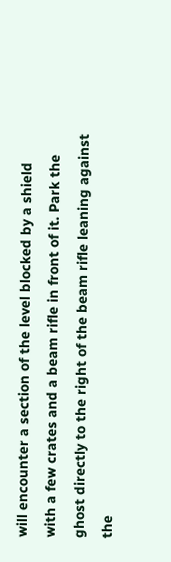will encounter a section of the level blocked by a shield with a few crates and a beam rifle in front of it. Park the ghost directly to the right of the beam rifle leaning against the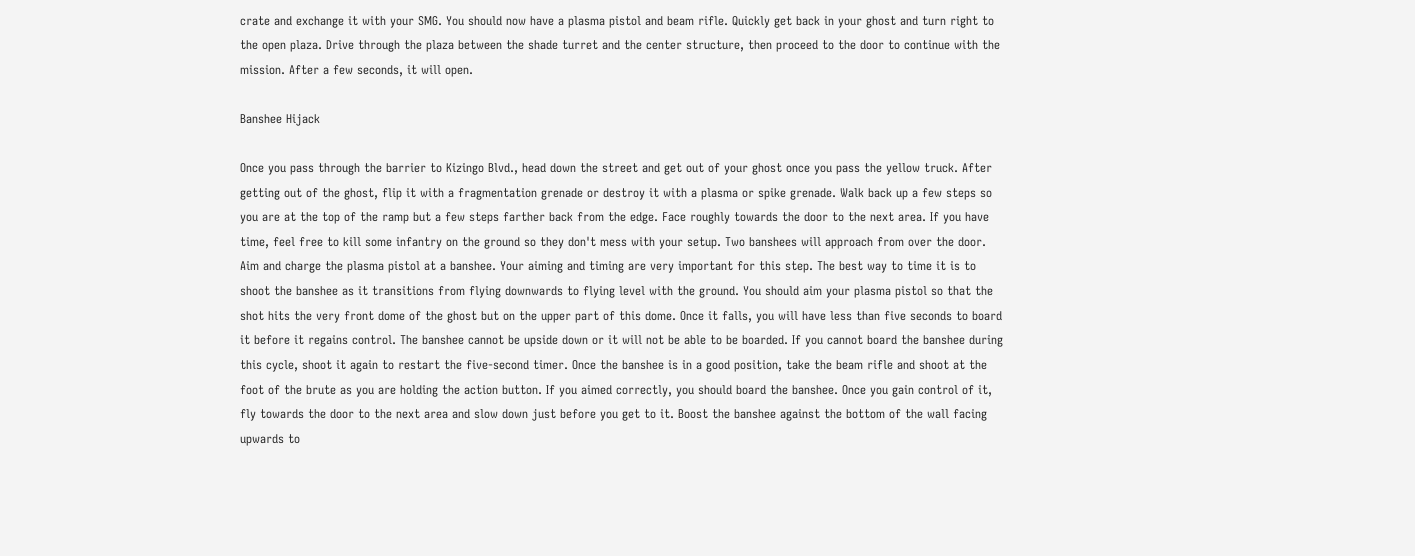crate and exchange it with your SMG. You should now have a plasma pistol and beam rifle. Quickly get back in your ghost and turn right to the open plaza. Drive through the plaza between the shade turret and the center structure, then proceed to the door to continue with the mission. After a few seconds, it will open.

Banshee Hijack

Once you pass through the barrier to Kizingo Blvd., head down the street and get out of your ghost once you pass the yellow truck. After getting out of the ghost, flip it with a fragmentation grenade or destroy it with a plasma or spike grenade. Walk back up a few steps so you are at the top of the ramp but a few steps farther back from the edge. Face roughly towards the door to the next area. If you have time, feel free to kill some infantry on the ground so they don't mess with your setup. Two banshees will approach from over the door. Aim and charge the plasma pistol at a banshee. Your aiming and timing are very important for this step. The best way to time it is to shoot the banshee as it transitions from flying downwards to flying level with the ground. You should aim your plasma pistol so that the shot hits the very front dome of the ghost but on the upper part of this dome. Once it falls, you will have less than five seconds to board it before it regains control. The banshee cannot be upside down or it will not be able to be boarded. If you cannot board the banshee during this cycle, shoot it again to restart the five-second timer. Once the banshee is in a good position, take the beam rifle and shoot at the foot of the brute as you are holding the action button. If you aimed correctly, you should board the banshee. Once you gain control of it, fly towards the door to the next area and slow down just before you get to it. Boost the banshee against the bottom of the wall facing upwards to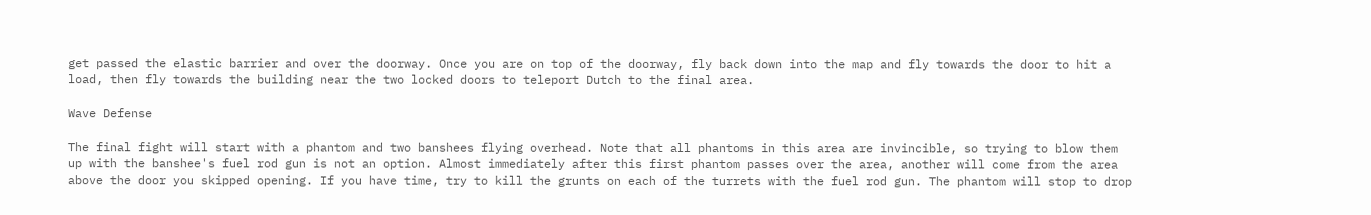get passed the elastic barrier and over the doorway. Once you are on top of the doorway, fly back down into the map and fly towards the door to hit a load, then fly towards the building near the two locked doors to teleport Dutch to the final area.

Wave Defense

The final fight will start with a phantom and two banshees flying overhead. Note that all phantoms in this area are invincible, so trying to blow them up with the banshee's fuel rod gun is not an option. Almost immediately after this first phantom passes over the area, another will come from the area above the door you skipped opening. If you have time, try to kill the grunts on each of the turrets with the fuel rod gun. The phantom will stop to drop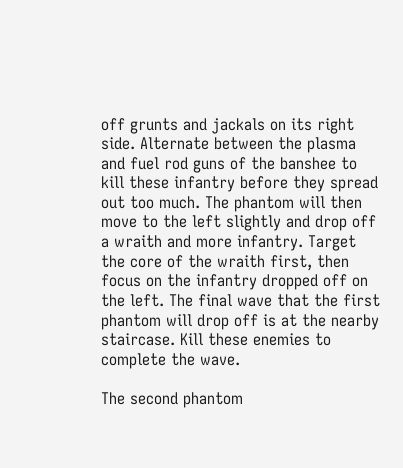off grunts and jackals on its right side. Alternate between the plasma and fuel rod guns of the banshee to kill these infantry before they spread out too much. The phantom will then move to the left slightly and drop off a wraith and more infantry. Target the core of the wraith first, then focus on the infantry dropped off on the left. The final wave that the first phantom will drop off is at the nearby staircase. Kill these enemies to complete the wave.

The second phantom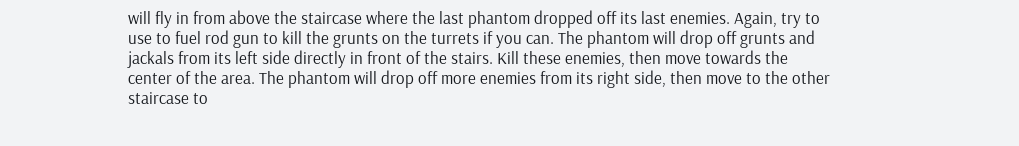will fly in from above the staircase where the last phantom dropped off its last enemies. Again, try to use to fuel rod gun to kill the grunts on the turrets if you can. The phantom will drop off grunts and jackals from its left side directly in front of the stairs. Kill these enemies, then move towards the center of the area. The phantom will drop off more enemies from its right side, then move to the other staircase to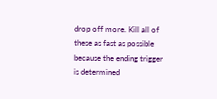drop off more. Kill all of these as fast as possible because the ending trigger is determined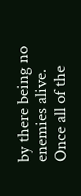by there being no enemies alive. Once all of the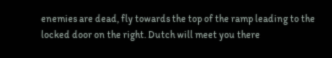enemies are dead, fly towards the top of the ramp leading to the locked door on the right. Dutch will meet you there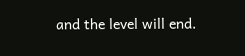and the level will end.